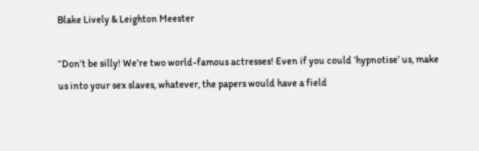Blake Lively & Leighton Meester

“Don’t be silly! We’re two world-famous actresses! Even if you could ‘hypnotise’ us, make us into your sex slaves, whatever, the papers would have a field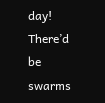day! There’d be swarms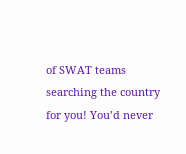of SWAT teams searching the country for you! You’d never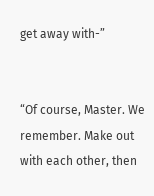get away with-”


“Of course, Master. We remember. Make out with each other, then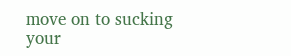move on to sucking your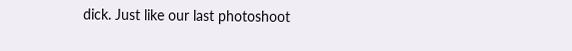dick. Just like our last photoshoot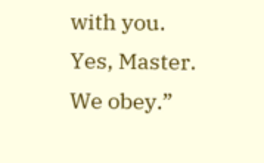with you. Yes, Master. We obey.”